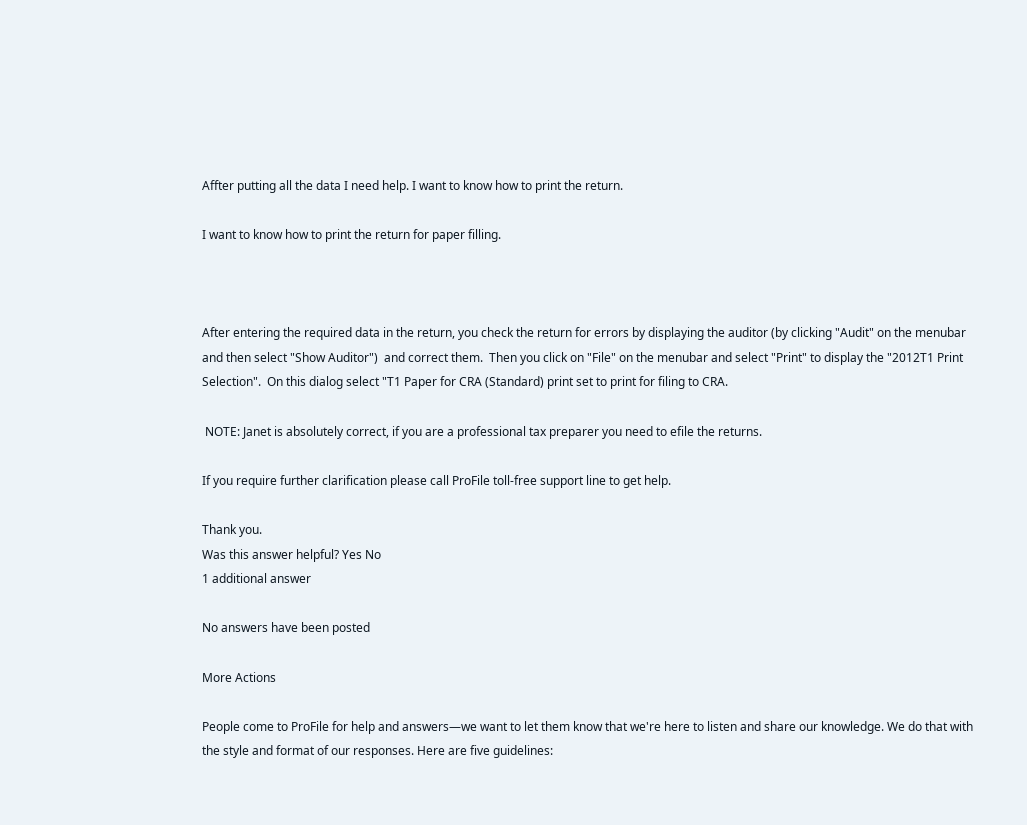Affter putting all the data I need help. I want to know how to print the return.

I want to know how to print the return for paper filling.



After entering the required data in the return, you check the return for errors by displaying the auditor (by clicking "Audit" on the menubar and then select "Show Auditor")  and correct them.  Then you click on "File" on the menubar and select "Print" to display the "2012T1 Print Selection".  On this dialog select "T1 Paper for CRA (Standard) print set to print for filing to CRA.

 NOTE: Janet is absolutely correct, if you are a professional tax preparer you need to efile the returns.

If you require further clarification please call ProFile toll-free support line to get help.

Thank you.
Was this answer helpful? Yes No
1 additional answer

No answers have been posted

More Actions

People come to ProFile for help and answers—we want to let them know that we're here to listen and share our knowledge. We do that with the style and format of our responses. Here are five guidelines: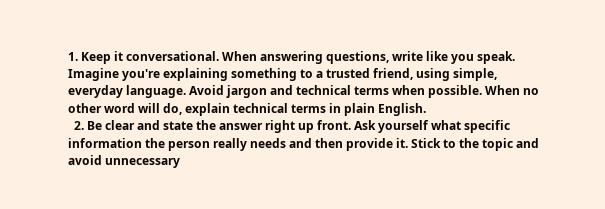1. Keep it conversational. When answering questions, write like you speak. Imagine you're explaining something to a trusted friend, using simple, everyday language. Avoid jargon and technical terms when possible. When no other word will do, explain technical terms in plain English.
  2. Be clear and state the answer right up front. Ask yourself what specific information the person really needs and then provide it. Stick to the topic and avoid unnecessary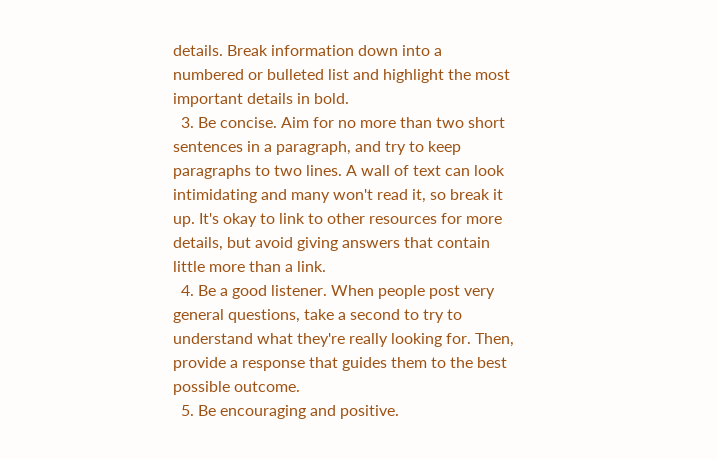details. Break information down into a numbered or bulleted list and highlight the most important details in bold.
  3. Be concise. Aim for no more than two short sentences in a paragraph, and try to keep paragraphs to two lines. A wall of text can look intimidating and many won't read it, so break it up. It's okay to link to other resources for more details, but avoid giving answers that contain little more than a link.
  4. Be a good listener. When people post very general questions, take a second to try to understand what they're really looking for. Then, provide a response that guides them to the best possible outcome.
  5. Be encouraging and positive.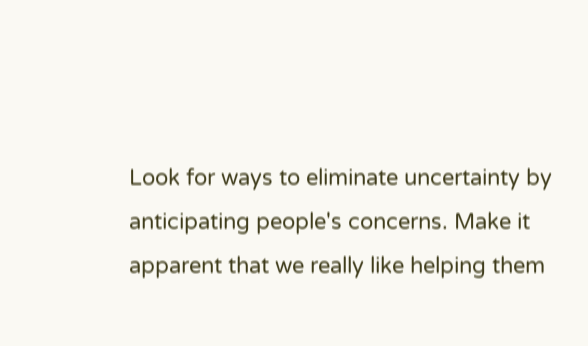Look for ways to eliminate uncertainty by anticipating people's concerns. Make it apparent that we really like helping them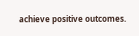achieve positive outcomes.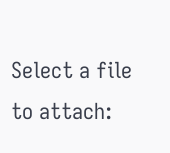Select a file to attach: